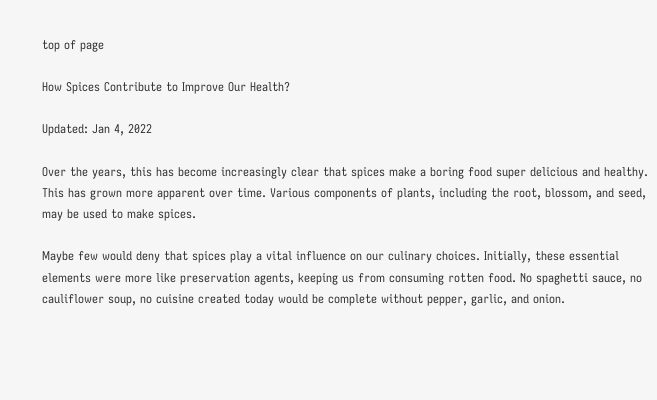top of page

How Spices Contribute to Improve Our Health?

Updated: Jan 4, 2022

Over the years, this has become increasingly clear that spices make a boring food super delicious and healthy. This has grown more apparent over time. Various components of plants, including the root, blossom, and seed, may be used to make spices.

Maybe few would deny that spices play a vital influence on our culinary choices. Initially, these essential elements were more like preservation agents, keeping us from consuming rotten food. No spaghetti sauce, no cauliflower soup, no cuisine created today would be complete without pepper, garlic, and onion.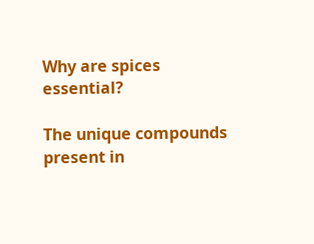Why are spices essential?

The unique compounds present in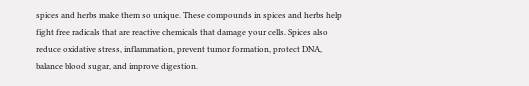spices and herbs make them so unique. These compounds in spices and herbs help fight free radicals that are reactive chemicals that damage your cells. Spices also reduce oxidative stress, inflammation, prevent tumor formation, protect DNA, balance blood sugar, and improve digestion.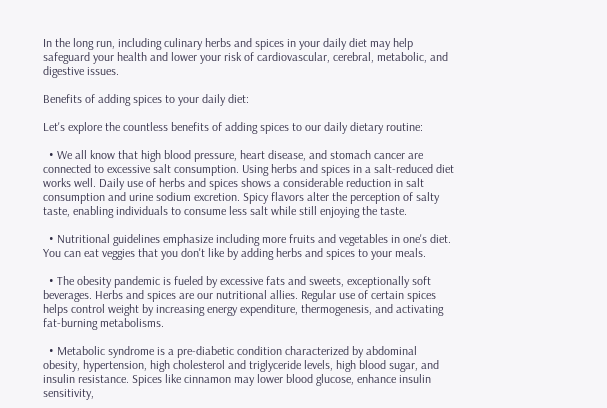In the long run, including culinary herbs and spices in your daily diet may help safeguard your health and lower your risk of cardiovascular, cerebral, metabolic, and digestive issues.

Benefits of adding spices to your daily diet:

Let's explore the countless benefits of adding spices to our daily dietary routine:

  • We all know that high blood pressure, heart disease, and stomach cancer are connected to excessive salt consumption. Using herbs and spices in a salt-reduced diet works well. Daily use of herbs and spices shows a considerable reduction in salt consumption and urine sodium excretion. Spicy flavors alter the perception of salty taste, enabling individuals to consume less salt while still enjoying the taste.

  • Nutritional guidelines emphasize including more fruits and vegetables in one's diet. You can eat veggies that you don't like by adding herbs and spices to your meals.

  • The obesity pandemic is fueled by excessive fats and sweets, exceptionally soft beverages. Herbs and spices are our nutritional allies. Regular use of certain spices helps control weight by increasing energy expenditure, thermogenesis, and activating fat-burning metabolisms.

  • Metabolic syndrome is a pre-diabetic condition characterized by abdominal obesity, hypertension, high cholesterol and triglyceride levels, high blood sugar, and insulin resistance. Spices like cinnamon may lower blood glucose, enhance insulin sensitivity,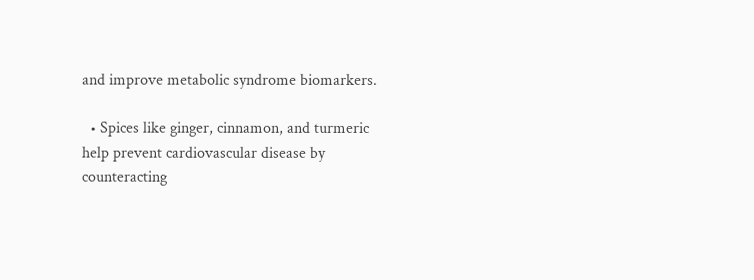and improve metabolic syndrome biomarkers.

  • Spices like ginger, cinnamon, and turmeric help prevent cardiovascular disease by counteracting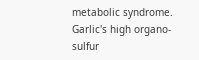metabolic syndrome. Garlic's high organo-sulfur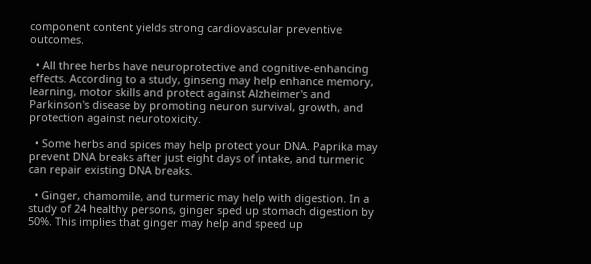component content yields strong cardiovascular preventive outcomes.

  • All three herbs have neuroprotective and cognitive-enhancing effects. According to a study, ginseng may help enhance memory, learning, motor skills and protect against Alzheimer's and Parkinson's disease by promoting neuron survival, growth, and protection against neurotoxicity.

  • Some herbs and spices may help protect your DNA. Paprika may prevent DNA breaks after just eight days of intake, and turmeric can repair existing DNA breaks.

  • Ginger, chamomile, and turmeric may help with digestion. In a study of 24 healthy persons, ginger sped up stomach digestion by 50%. This implies that ginger may help and speed up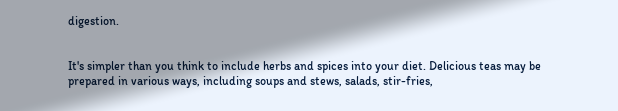digestion.


It's simpler than you think to include herbs and spices into your diet. Delicious teas may be prepared in various ways, including soups and stews, salads, stir-fries,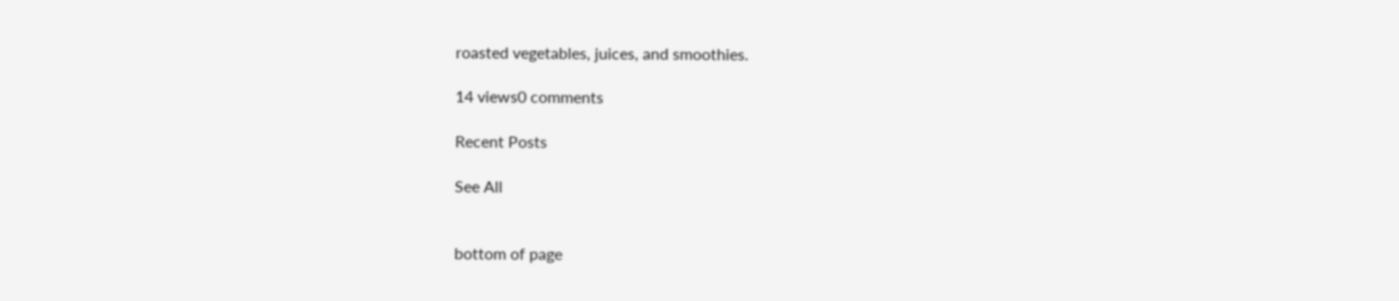roasted vegetables, juices, and smoothies.

14 views0 comments

Recent Posts

See All


bottom of page